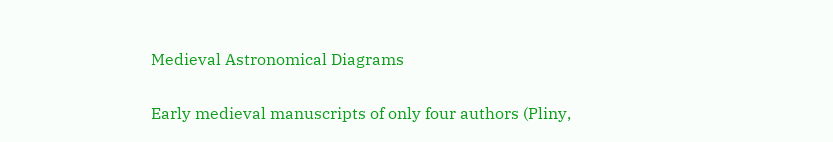Medieval Astronomical Diagrams

Early medieval manuscripts of only four authors (Pliny,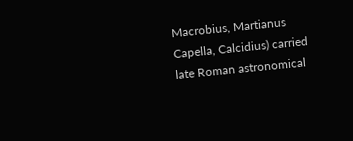Macrobius, Martianus Capella, Calcidius) carried late Roman astronomical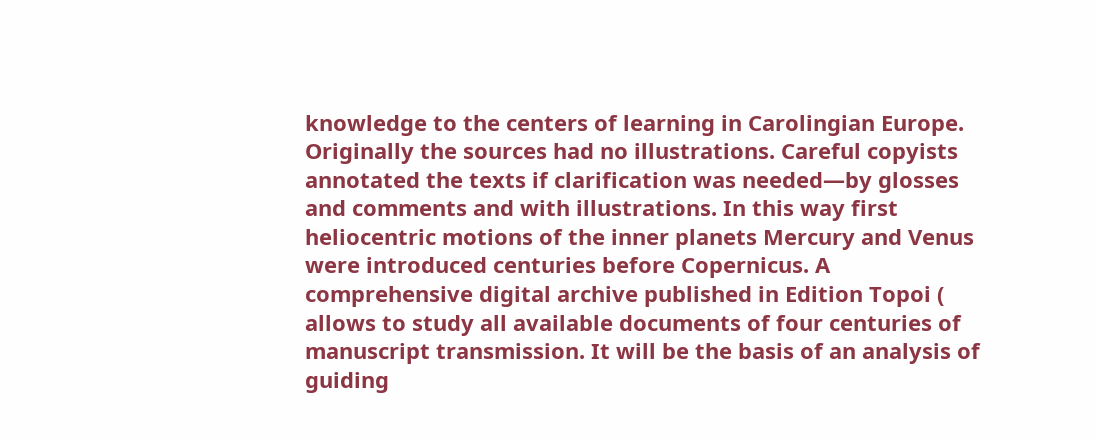knowledge to the centers of learning in Carolingian Europe. Originally the sources had no illustrations. Careful copyists annotated the texts if clarification was needed—by glosses and comments and with illustrations. In this way first heliocentric motions of the inner planets Mercury and Venus were introduced centuries before Copernicus. A comprehensive digital archive published in Edition Topoi ( allows to study all available documents of four centuries of manuscript transmission. It will be the basis of an analysis of guiding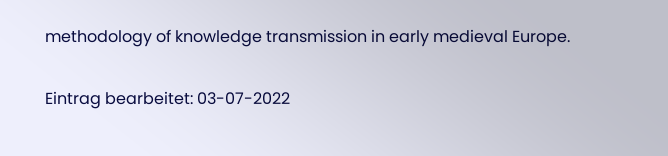methodology of knowledge transmission in early medieval Europe.

Eintrag bearbeitet: 03-07-2022